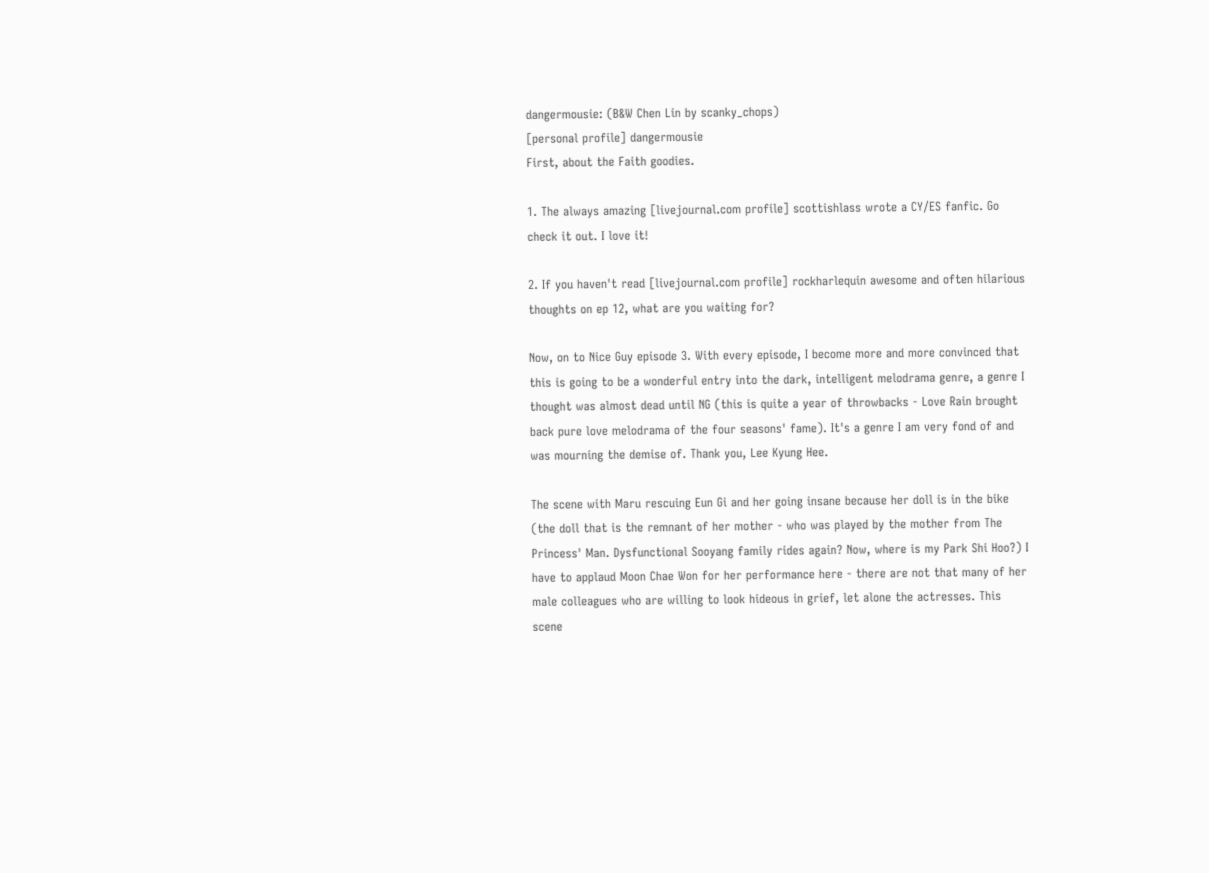dangermousie: (B&W Chen Lin by scanky_chops)
[personal profile] dangermousie
First, about the Faith goodies.

1. The always amazing [livejournal.com profile] scottishlass wrote a CY/ES fanfic. Go check it out. I love it!

2. If you haven't read [livejournal.com profile] rockharlequin awesome and often hilarious thoughts on ep 12, what are you waiting for?

Now, on to Nice Guy episode 3. With every episode, I become more and more convinced that this is going to be a wonderful entry into the dark, intelligent melodrama genre, a genre I thought was almost dead until NG (this is quite a year of throwbacks - Love Rain brought back pure love melodrama of the four seasons' fame). It's a genre I am very fond of and was mourning the demise of. Thank you, Lee Kyung Hee.

The scene with Maru rescuing Eun Gi and her going insane because her doll is in the bike (the doll that is the remnant of her mother - who was played by the mother from The Princess' Man. Dysfunctional Sooyang family rides again? Now, where is my Park Shi Hoo?) I have to applaud Moon Chae Won for her performance here - there are not that many of her male colleagues who are willing to look hideous in grief, let alone the actresses. This scene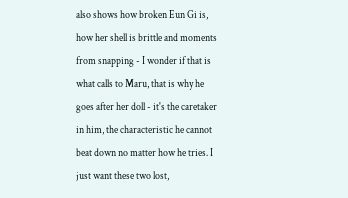also shows how broken Eun Gi is, how her shell is brittle and moments from snapping - I wonder if that is what calls to Maru, that is why he goes after her doll - it's the caretaker in him, the characteristic he cannot beat down no matter how he tries. I just want these two lost,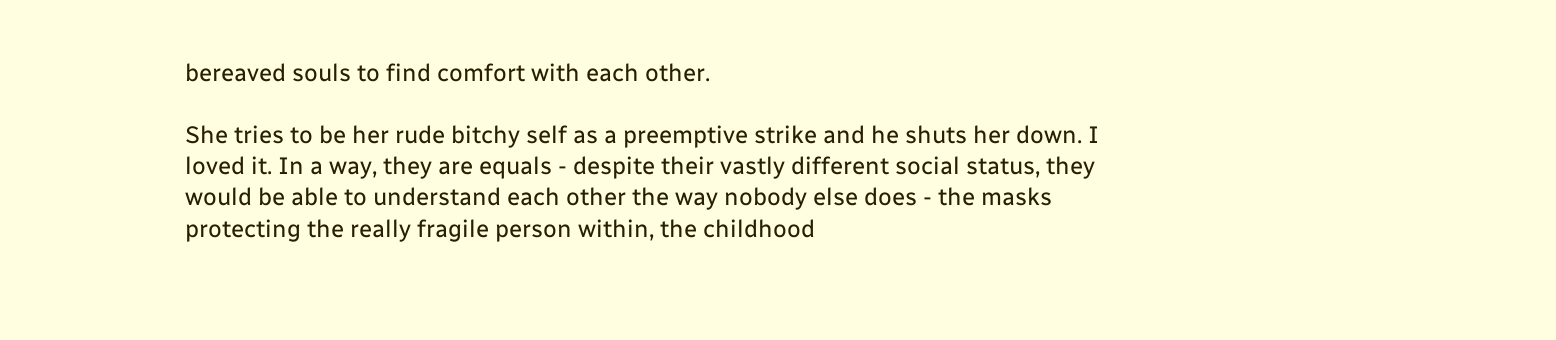bereaved souls to find comfort with each other.

She tries to be her rude bitchy self as a preemptive strike and he shuts her down. I loved it. In a way, they are equals - despite their vastly different social status, they would be able to understand each other the way nobody else does - the masks protecting the really fragile person within, the childhood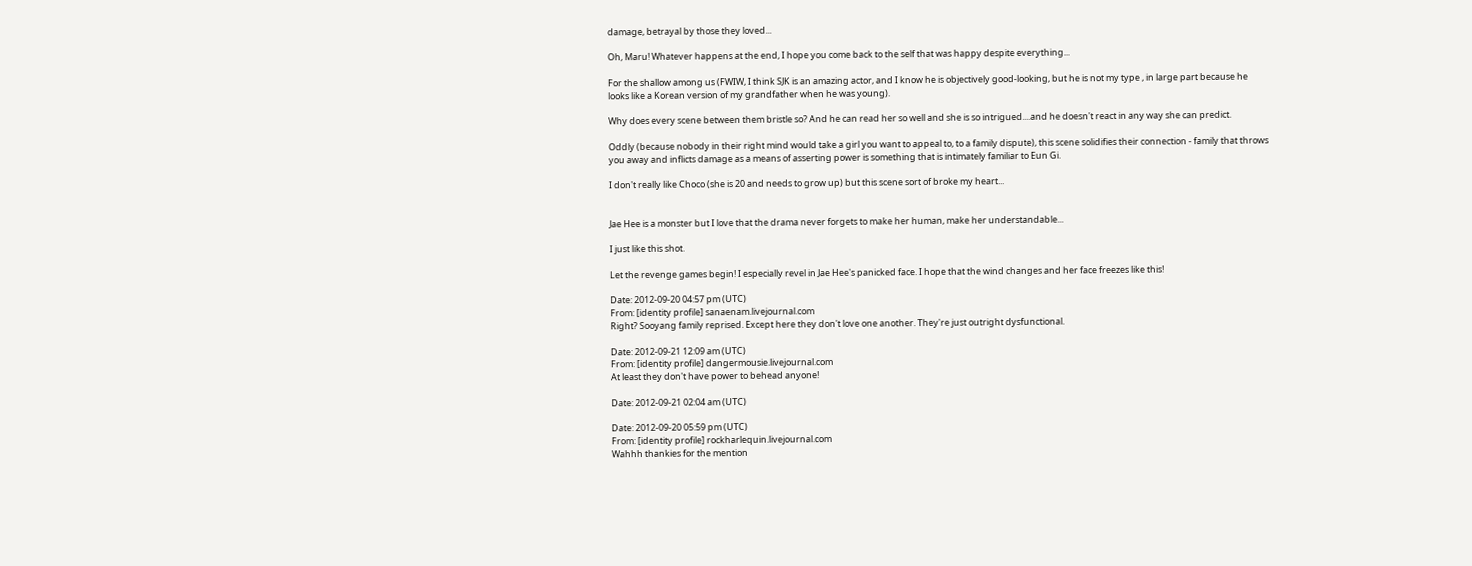damage, betrayal by those they loved...

Oh, Maru! Whatever happens at the end, I hope you come back to the self that was happy despite everything...

For the shallow among us (FWIW, I think SJK is an amazing actor, and I know he is objectively good-looking, but he is not my type , in large part because he looks like a Korean version of my grandfather when he was young).

Why does every scene between them bristle so? And he can read her so well and she is so intrigued....and he doesn't react in any way she can predict.

Oddly (because nobody in their right mind would take a girl you want to appeal to, to a family dispute), this scene solidifies their connection - family that throws you away and inflicts damage as a means of asserting power is something that is intimately familiar to Eun Gi.

I don't really like Choco (she is 20 and needs to grow up) but this scene sort of broke my heart...


Jae Hee is a monster but I love that the drama never forgets to make her human, make her understandable...

I just like this shot.

Let the revenge games begin! I especially revel in Jae Hee's panicked face. I hope that the wind changes and her face freezes like this!

Date: 2012-09-20 04:57 pm (UTC)
From: [identity profile] sanaenam.livejournal.com
Right? Sooyang family reprised. Except here they don't love one another. They're just outright dysfunctional.

Date: 2012-09-21 12:09 am (UTC)
From: [identity profile] dangermousie.livejournal.com
At least they don't have power to behead anyone!

Date: 2012-09-21 02:04 am (UTC)

Date: 2012-09-20 05:59 pm (UTC)
From: [identity profile] rockharlequin.livejournal.com
Wahhh thankies for the mention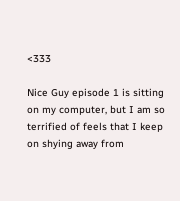<333

Nice Guy episode 1 is sitting on my computer, but I am so terrified of feels that I keep on shying away from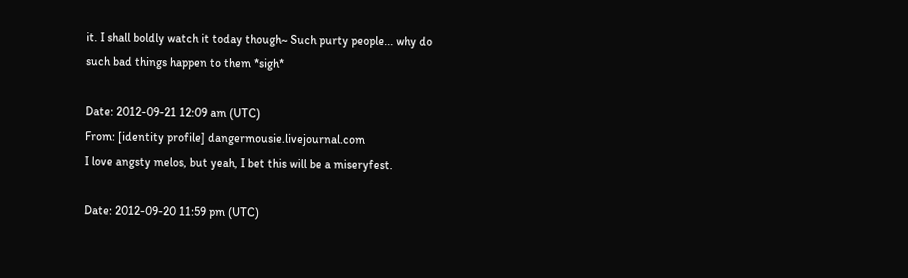it. I shall boldly watch it today though~ Such purty people... why do such bad things happen to them *sigh*

Date: 2012-09-21 12:09 am (UTC)
From: [identity profile] dangermousie.livejournal.com
I love angsty melos, but yeah, I bet this will be a miseryfest.

Date: 2012-09-20 11:59 pm (UTC)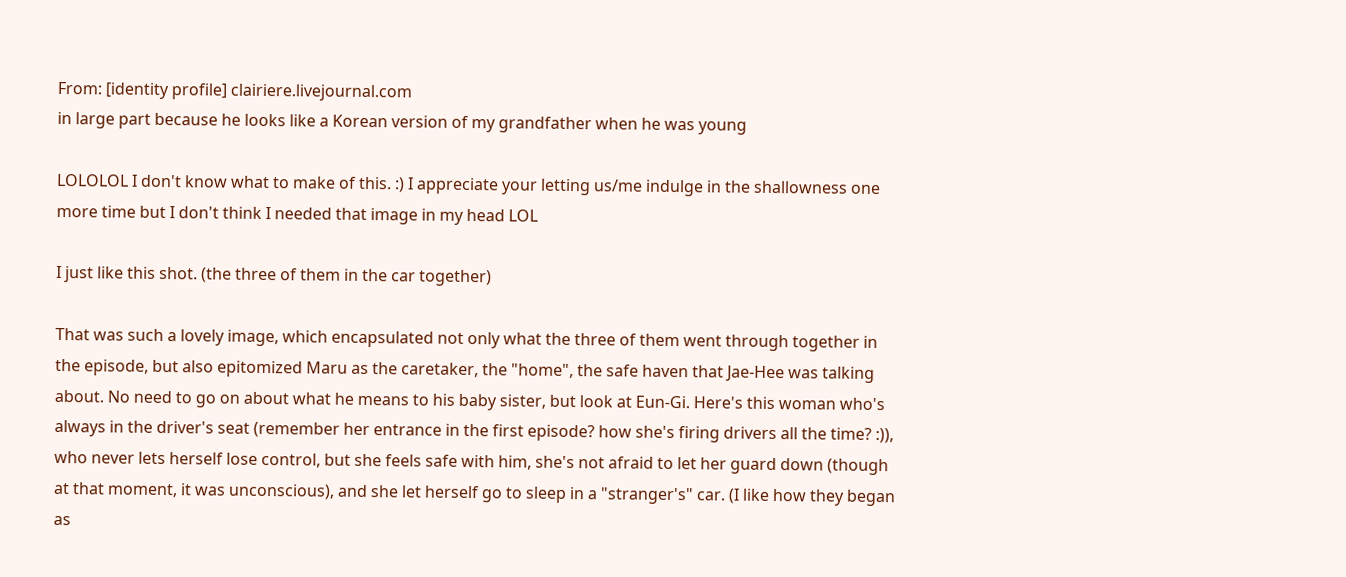From: [identity profile] clairiere.livejournal.com
in large part because he looks like a Korean version of my grandfather when he was young

LOLOLOL I don't know what to make of this. :) I appreciate your letting us/me indulge in the shallowness one more time but I don't think I needed that image in my head LOL

I just like this shot. (the three of them in the car together)

That was such a lovely image, which encapsulated not only what the three of them went through together in the episode, but also epitomized Maru as the caretaker, the "home", the safe haven that Jae-Hee was talking about. No need to go on about what he means to his baby sister, but look at Eun-Gi. Here's this woman who's always in the driver's seat (remember her entrance in the first episode? how she's firing drivers all the time? :)), who never lets herself lose control, but she feels safe with him, she's not afraid to let her guard down (though at that moment, it was unconscious), and she let herself go to sleep in a "stranger's" car. (I like how they began as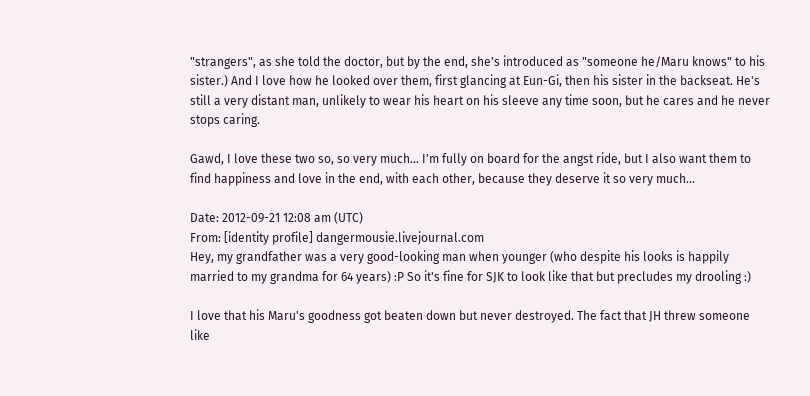"strangers", as she told the doctor, but by the end, she's introduced as "someone he/Maru knows" to his sister.) And I love how he looked over them, first glancing at Eun-Gi, then his sister in the backseat. He's still a very distant man, unlikely to wear his heart on his sleeve any time soon, but he cares and he never stops caring.

Gawd, I love these two so, so very much... I'm fully on board for the angst ride, but I also want them to find happiness and love in the end, with each other, because they deserve it so very much...

Date: 2012-09-21 12:08 am (UTC)
From: [identity profile] dangermousie.livejournal.com
Hey, my grandfather was a very good-looking man when younger (who despite his looks is happily married to my grandma for 64 years) :P So it's fine for SJK to look like that but precludes my drooling :)

I love that his Maru's goodness got beaten down but never destroyed. The fact that JH threw someone like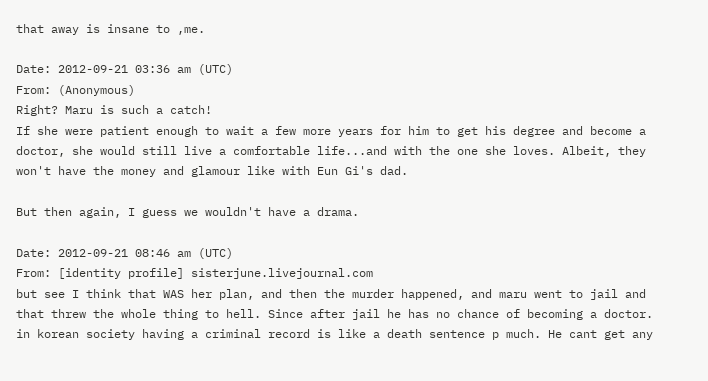that away is insane to ,me.

Date: 2012-09-21 03:36 am (UTC)
From: (Anonymous)
Right? Maru is such a catch!
If she were patient enough to wait a few more years for him to get his degree and become a doctor, she would still live a comfortable life...and with the one she loves. Albeit, they won't have the money and glamour like with Eun Gi's dad.

But then again, I guess we wouldn't have a drama.

Date: 2012-09-21 08:46 am (UTC)
From: [identity profile] sisterjune.livejournal.com
but see I think that WAS her plan, and then the murder happened, and maru went to jail and that threw the whole thing to hell. Since after jail he has no chance of becoming a doctor. in korean society having a criminal record is like a death sentence p much. He cant get any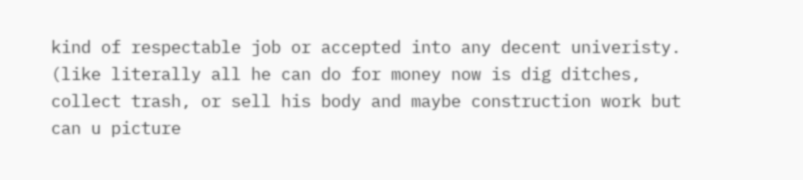kind of respectable job or accepted into any decent univeristy. (like literally all he can do for money now is dig ditches, collect trash, or sell his body and maybe construction work but can u picture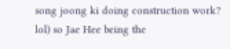song joong ki doing construction work? lol) so Jae Hee being the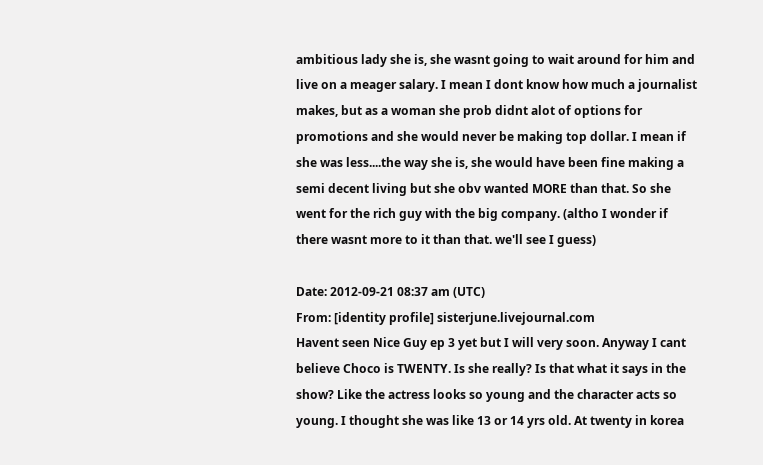ambitious lady she is, she wasnt going to wait around for him and live on a meager salary. I mean I dont know how much a journalist makes, but as a woman she prob didnt alot of options for promotions and she would never be making top dollar. I mean if she was less....the way she is, she would have been fine making a semi decent living but she obv wanted MORE than that. So she went for the rich guy with the big company. (altho I wonder if there wasnt more to it than that. we'll see I guess)

Date: 2012-09-21 08:37 am (UTC)
From: [identity profile] sisterjune.livejournal.com
Havent seen Nice Guy ep 3 yet but I will very soon. Anyway I cant believe Choco is TWENTY. Is she really? Is that what it says in the show? Like the actress looks so young and the character acts so young. I thought she was like 13 or 14 yrs old. At twenty in korea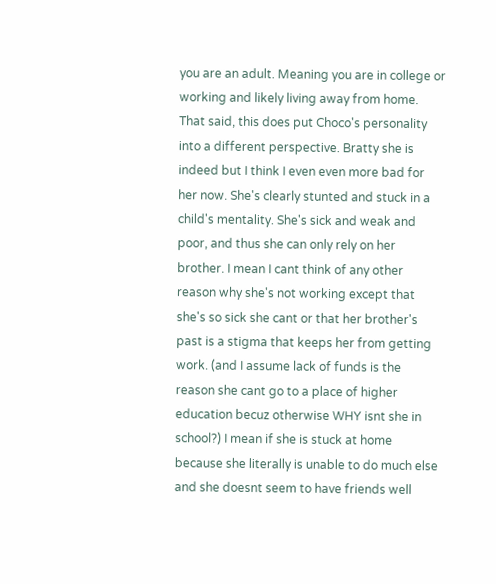you are an adult. Meaning you are in college or working and likely living away from home. That said, this does put Choco's personality into a different perspective. Bratty she is indeed but I think I even even more bad for her now. She's clearly stunted and stuck in a child's mentality. She's sick and weak and poor, and thus she can only rely on her brother. I mean I cant think of any other reason why she's not working except that she's so sick she cant or that her brother's past is a stigma that keeps her from getting work. (and I assume lack of funds is the reason she cant go to a place of higher education becuz otherwise WHY isnt she in school?) I mean if she is stuck at home because she literally is unable to do much else and she doesnt seem to have friends well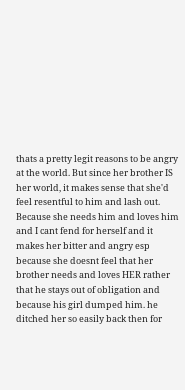thats a pretty legit reasons to be angry at the world. But since her brother IS her world, it makes sense that she'd feel resentful to him and lash out. Because she needs him and loves him and I cant fend for herself and it makes her bitter and angry esp because she doesnt feel that her brother needs and loves HER rather that he stays out of obligation and because his girl dumped him. he ditched her so easily back then for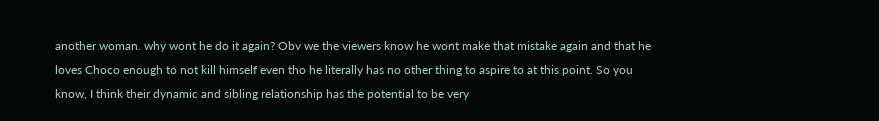another woman. why wont he do it again? Obv we the viewers know he wont make that mistake again and that he loves Choco enough to not kill himself even tho he literally has no other thing to aspire to at this point. So you know, I think their dynamic and sibling relationship has the potential to be very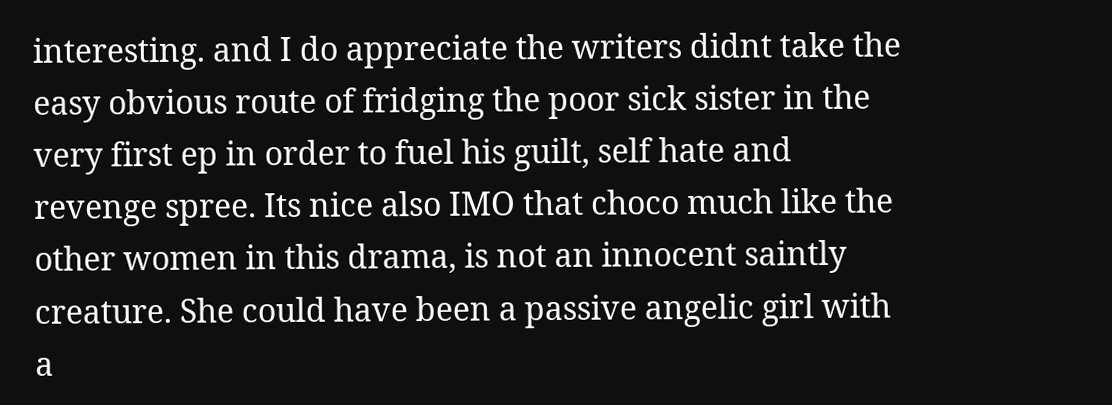interesting. and I do appreciate the writers didnt take the easy obvious route of fridging the poor sick sister in the very first ep in order to fuel his guilt, self hate and revenge spree. Its nice also IMO that choco much like the other women in this drama, is not an innocent saintly creature. She could have been a passive angelic girl with a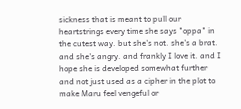sickness that is meant to pull our heartstrings every time she says "oppa" in the cutest way. but she's not. she's a brat. and she's angry. and frankly I love it. and I hope she is developed somewhat further and not just used as a cipher in the plot to make Maru feel vengeful or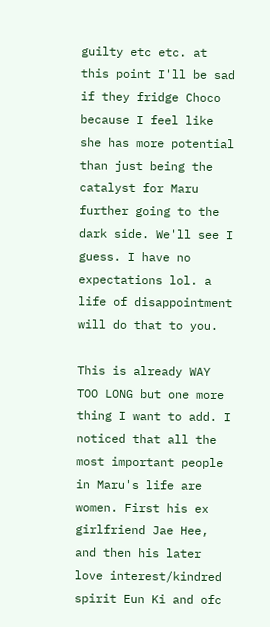guilty etc etc. at this point I'll be sad if they fridge Choco because I feel like she has more potential than just being the catalyst for Maru further going to the dark side. We'll see I guess. I have no expectations lol. a life of disappointment will do that to you.

This is already WAY TOO LONG but one more thing I want to add. I noticed that all the most important people in Maru's life are women. First his ex girlfriend Jae Hee, and then his later love interest/kindred spirit Eun Ki and ofc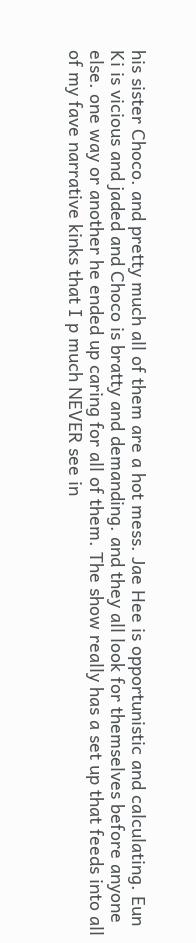his sister Choco. and pretty much all of them are a hot mess. Jae Hee is opportunistic and calculating. Eun Ki is vicious and jaded and Choco is bratty and demanding. and they all look for themselves before anyone else. one way or another he ended up caring for all of them. The show really has a set up that feeds into all of my fave narrative kinks that I p much NEVER see in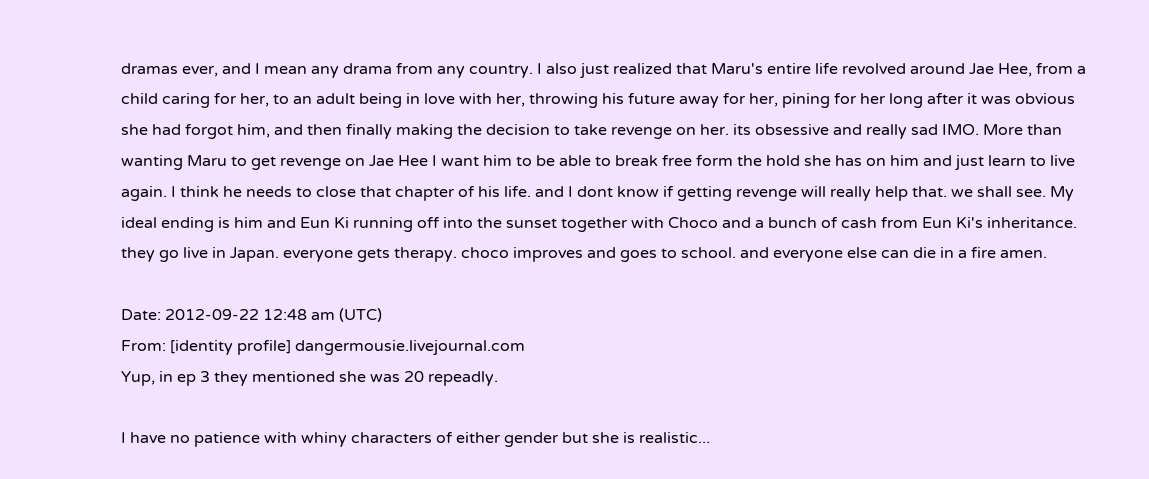dramas ever, and I mean any drama from any country. I also just realized that Maru's entire life revolved around Jae Hee, from a child caring for her, to an adult being in love with her, throwing his future away for her, pining for her long after it was obvious she had forgot him, and then finally making the decision to take revenge on her. its obsessive and really sad IMO. More than wanting Maru to get revenge on Jae Hee I want him to be able to break free form the hold she has on him and just learn to live again. I think he needs to close that chapter of his life. and I dont know if getting revenge will really help that. we shall see. My ideal ending is him and Eun Ki running off into the sunset together with Choco and a bunch of cash from Eun Ki's inheritance. they go live in Japan. everyone gets therapy. choco improves and goes to school. and everyone else can die in a fire amen.

Date: 2012-09-22 12:48 am (UTC)
From: [identity profile] dangermousie.livejournal.com
Yup, in ep 3 they mentioned she was 20 repeadly.

I have no patience with whiny characters of either gender but she is realistic...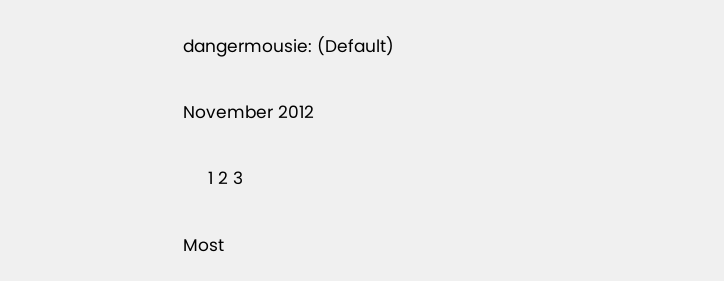dangermousie: (Default)

November 2012

     1 2 3

Most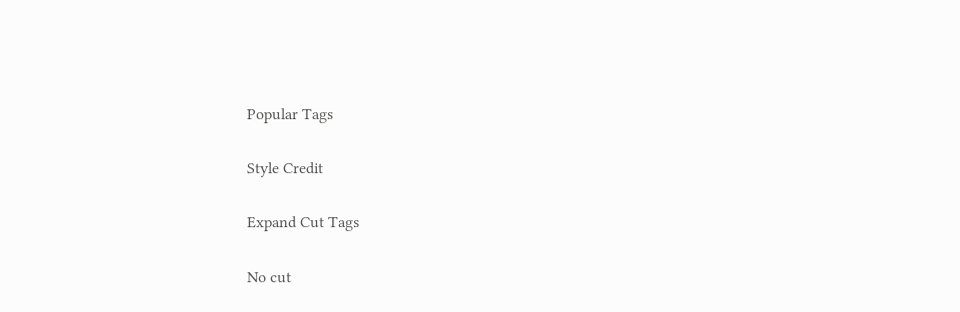Popular Tags

Style Credit

Expand Cut Tags

No cut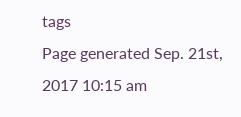tags
Page generated Sep. 21st, 2017 10:15 am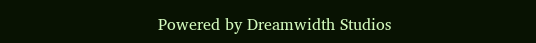Powered by Dreamwidth Studios